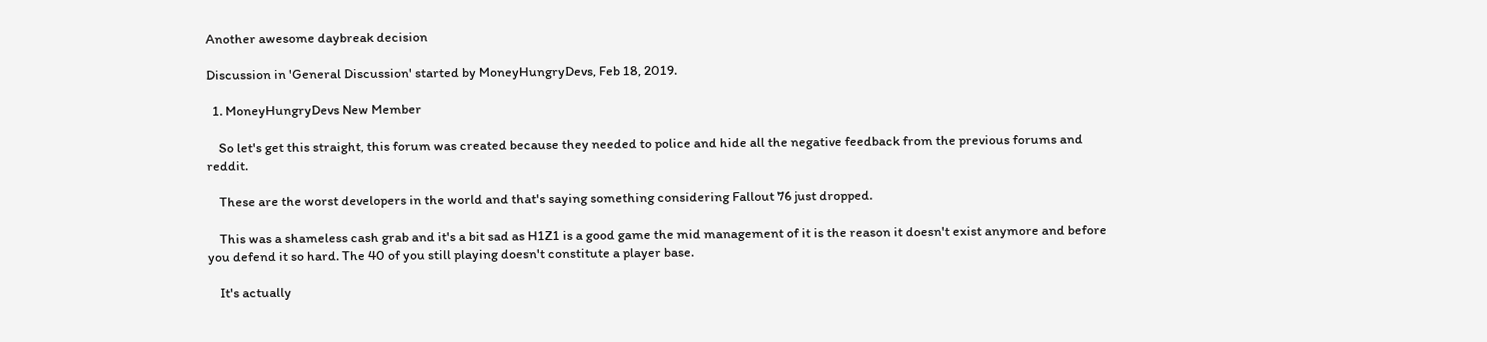Another awesome daybreak decision

Discussion in 'General Discussion' started by MoneyHungryDevs, Feb 18, 2019.

  1. MoneyHungryDevs New Member

    So let's get this straight, this forum was created because they needed to police and hide all the negative feedback from the previous forums and reddit.

    These are the worst developers in the world and that's saying something considering Fallout 76 just dropped.

    This was a shameless cash grab and it's a bit sad as H1Z1 is a good game the mid management of it is the reason it doesn't exist anymore and before you defend it so hard. The 40 of you still playing doesn't constitute a player base.

    It's actually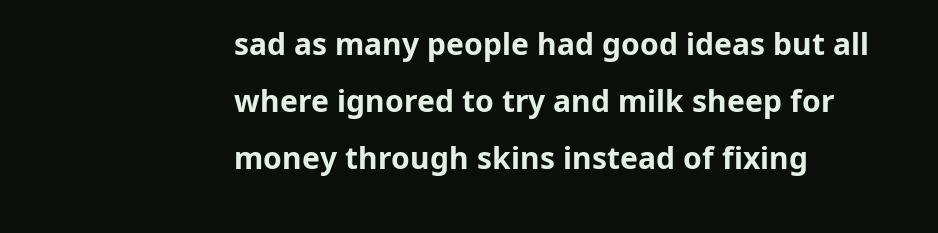sad as many people had good ideas but all where ignored to try and milk sheep for money through skins instead of fixing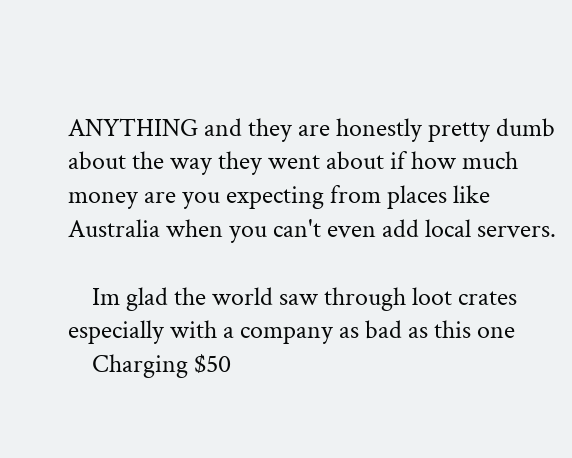ANYTHING and they are honestly pretty dumb about the way they went about if how much money are you expecting from places like Australia when you can't even add local servers.

    Im glad the world saw through loot crates especially with a company as bad as this one
    Charging $50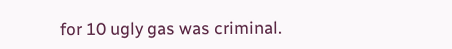for 10 ugly gas was criminal.